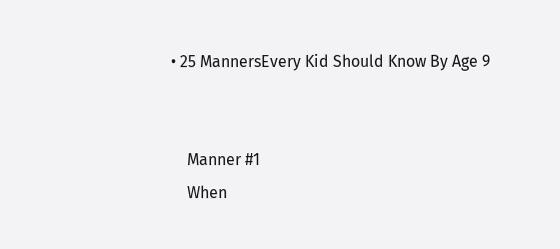• 25 MannersEvery Kid Should Know By Age 9


    Manner #1
    When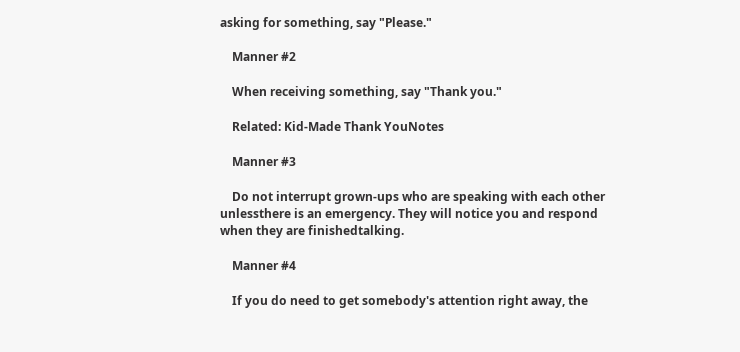asking for something, say "Please."

    Manner #2

    When receiving something, say "Thank you."

    Related: Kid-Made Thank YouNotes

    Manner #3

    Do not interrupt grown-ups who are speaking with each other unlessthere is an emergency. They will notice you and respond when they are finishedtalking.

    Manner #4

    If you do need to get somebody's attention right away, the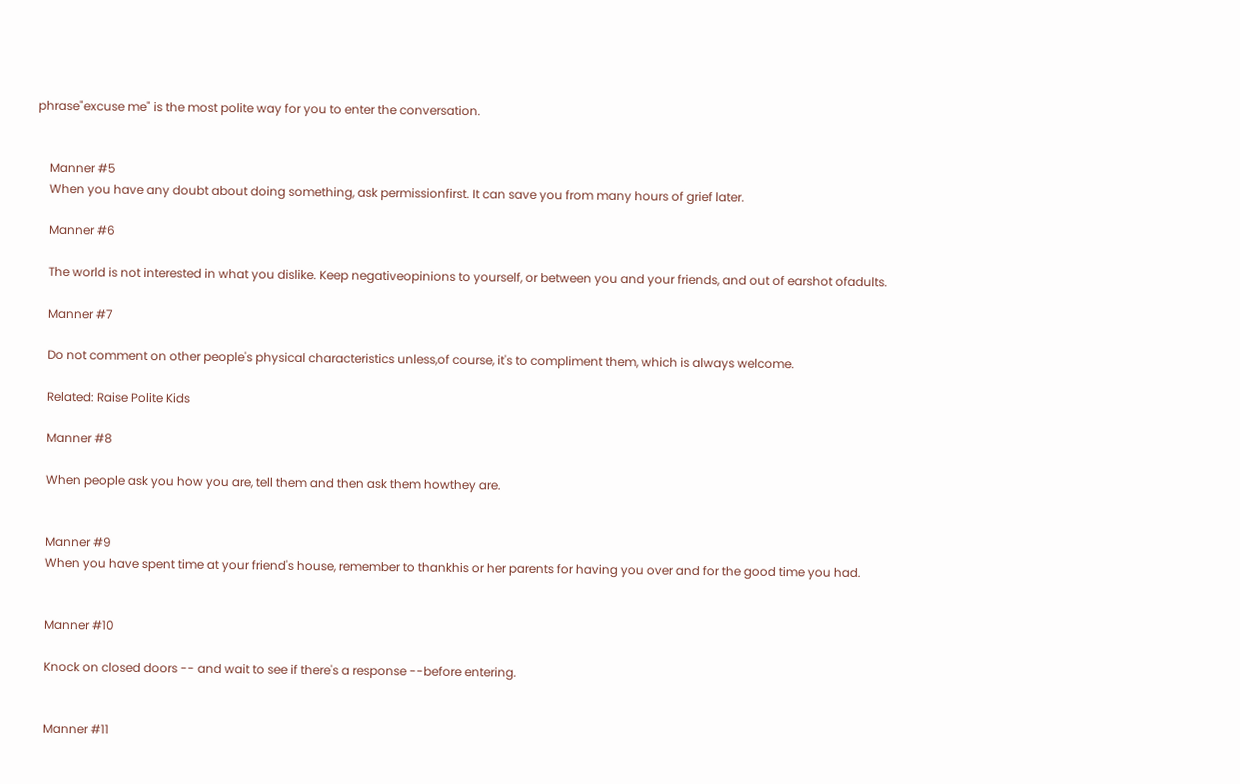phrase"excuse me" is the most polite way for you to enter the conversation.


    Manner #5
    When you have any doubt about doing something, ask permissionfirst. It can save you from many hours of grief later.

    Manner #6

    The world is not interested in what you dislike. Keep negativeopinions to yourself, or between you and your friends, and out of earshot ofadults.

    Manner #7

    Do not comment on other people's physical characteristics unless,of course, it's to compliment them, which is always welcome.

    Related: Raise Polite Kids

    Manner #8

    When people ask you how you are, tell them and then ask them howthey are.


    Manner #9
    When you have spent time at your friend's house, remember to thankhis or her parents for having you over and for the good time you had.


    Manner #10

    Knock on closed doors -- and wait to see if there's a response --before entering.


    Manner #11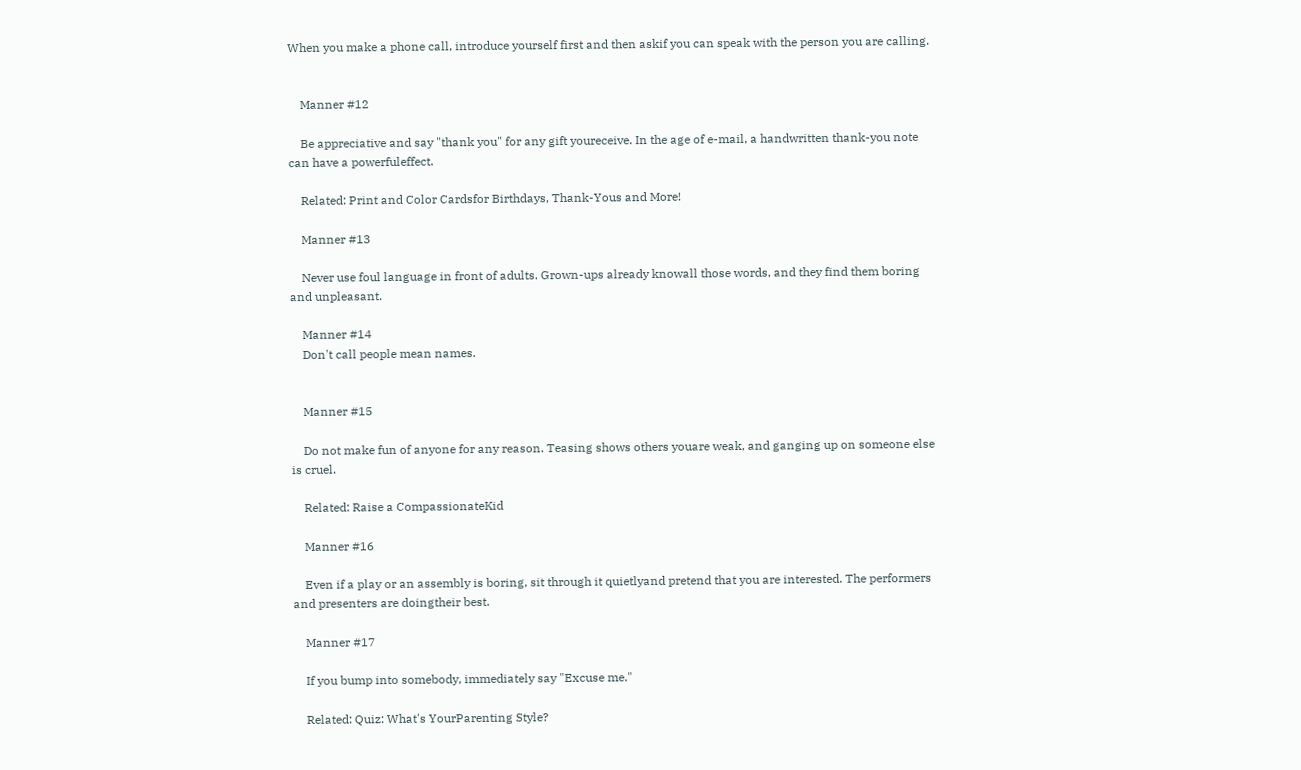When you make a phone call, introduce yourself first and then askif you can speak with the person you are calling.


    Manner #12

    Be appreciative and say "thank you" for any gift youreceive. In the age of e-mail, a handwritten thank-you note can have a powerfuleffect.

    Related: Print and Color Cardsfor Birthdays, Thank-Yous and More!

    Manner #13

    Never use foul language in front of adults. Grown-ups already knowall those words, and they find them boring and unpleasant.

    Manner #14
    Don't call people mean names.


    Manner #15

    Do not make fun of anyone for any reason. Teasing shows others youare weak, and ganging up on someone else is cruel.

    Related: Raise a CompassionateKid

    Manner #16

    Even if a play or an assembly is boring, sit through it quietlyand pretend that you are interested. The performers and presenters are doingtheir best.

    Manner #17

    If you bump into somebody, immediately say "Excuse me."

    Related: Quiz: What's YourParenting Style?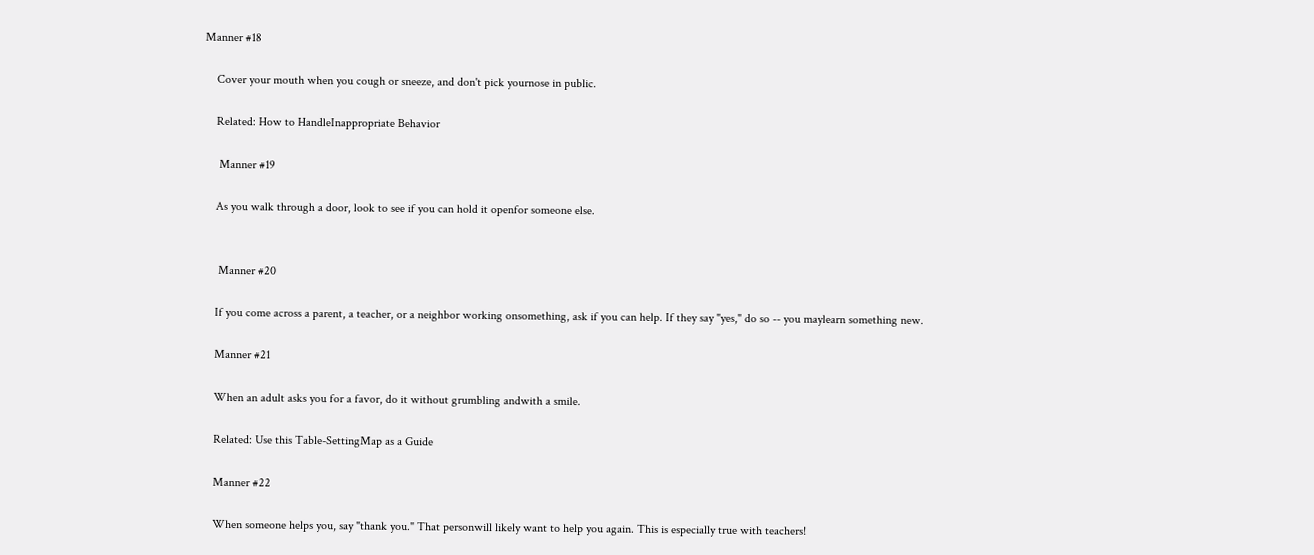Manner #18

    Cover your mouth when you cough or sneeze, and don't pick yournose in public.

    Related: How to HandleInappropriate Behavior

     Manner #19

    As you walk through a door, look to see if you can hold it openfor someone else.


     Manner #20

    If you come across a parent, a teacher, or a neighbor working onsomething, ask if you can help. If they say "yes," do so -- you maylearn something new.

    Manner #21

    When an adult asks you for a favor, do it without grumbling andwith a smile.

    Related: Use this Table-SettingMap as a Guide

    Manner #22

    When someone helps you, say "thank you." That personwill likely want to help you again. This is especially true with teachers!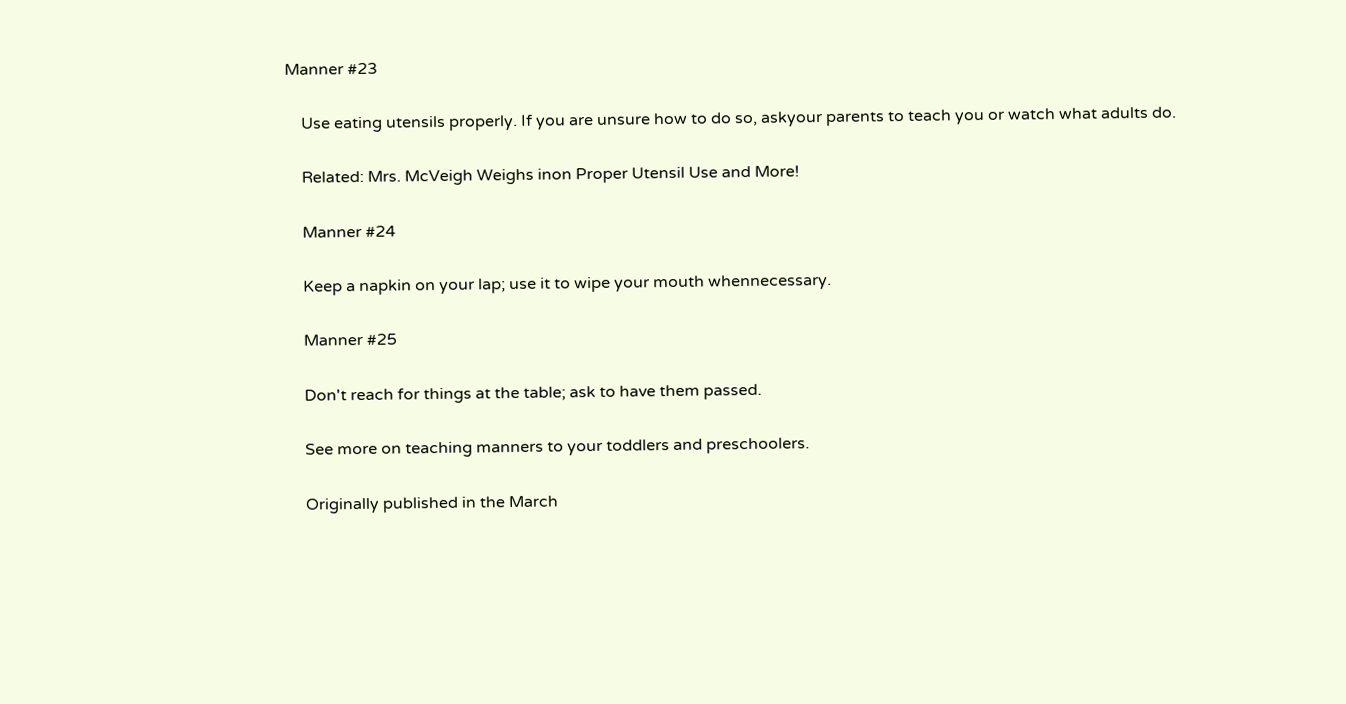Manner #23

    Use eating utensils properly. If you are unsure how to do so, askyour parents to teach you or watch what adults do.

    Related: Mrs. McVeigh Weighs inon Proper Utensil Use and More!

    Manner #24

    Keep a napkin on your lap; use it to wipe your mouth whennecessary.

    Manner #25

    Don't reach for things at the table; ask to have them passed.

    See more on teaching manners to your toddlers and preschoolers.

    Originally published in the March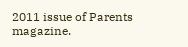2011 issue of Parents magazine.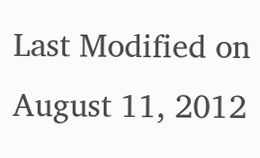Last Modified on August 11, 2012